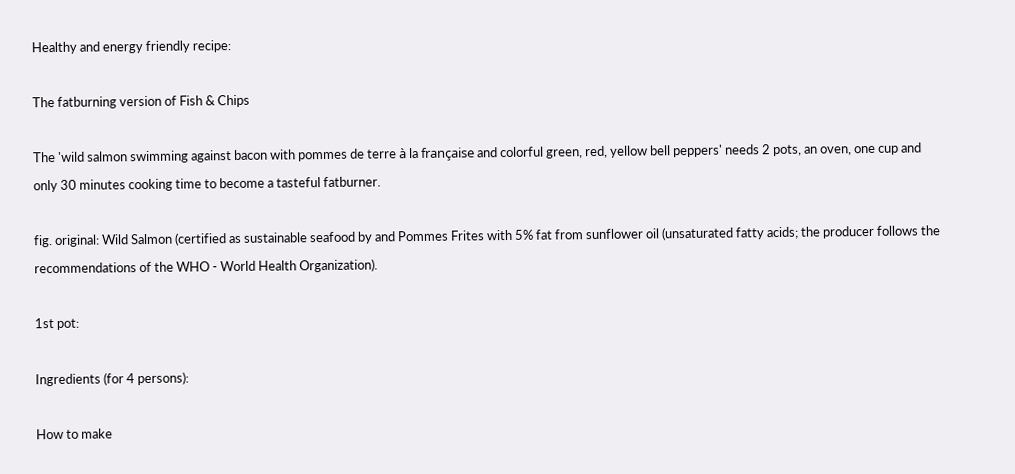Healthy and energy friendly recipe:

The fatburning version of Fish & Chips

The 'wild salmon swimming against bacon with pommes de terre à la française and colorful green, red, yellow bell peppers' needs 2 pots, an oven, one cup and only 30 minutes cooking time to become a tasteful fatburner.

fig. original: Wild Salmon (certified as sustainable seafood by and Pommes Frites with 5% fat from sunflower oil (unsaturated fatty acids; the producer follows the recommendations of the WHO - World Health Organization).

1st pot:

Ingredients (for 4 persons):

How to make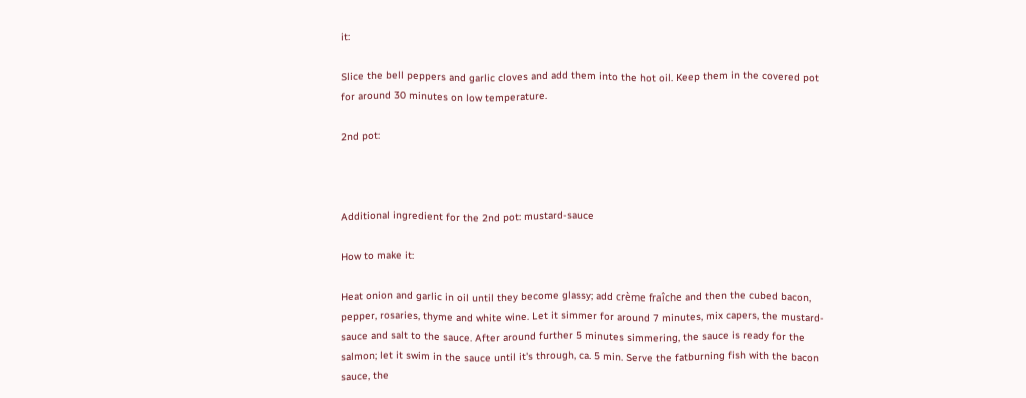it:

Slice the bell peppers and garlic cloves and add them into the hot oil. Keep them in the covered pot for around 30 minutes on low temperature.

2nd pot:



Additional ingredient for the 2nd pot: mustard-sauce

How to make it:

Heat onion and garlic in oil until they become glassy; add crème fraîche and then the cubed bacon, pepper, rosaries, thyme and white wine. Let it simmer for around 7 minutes, mix capers, the mustard-sauce and salt to the sauce. After around further 5 minutes simmering, the sauce is ready for the salmon; let it swim in the sauce until it's through, ca. 5 min. Serve the fatburning fish with the bacon sauce, the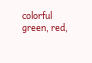colorful green, red,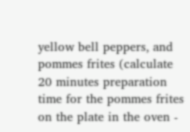yellow bell peppers, and pommes frites (calculate 20 minutes preparation time for the pommes frites on the plate in the oven -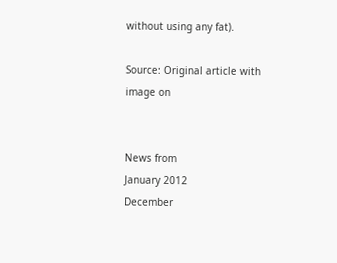without using any fat).

Source: Original article with image on


News from
January 2012
December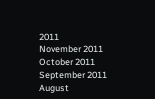2011
November 2011
October 2011
September 2011
August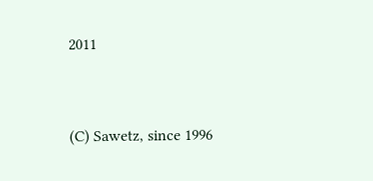2011


(C) Sawetz, since 1996